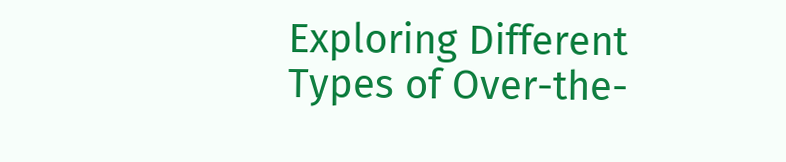Exploring Different Types of Over-the-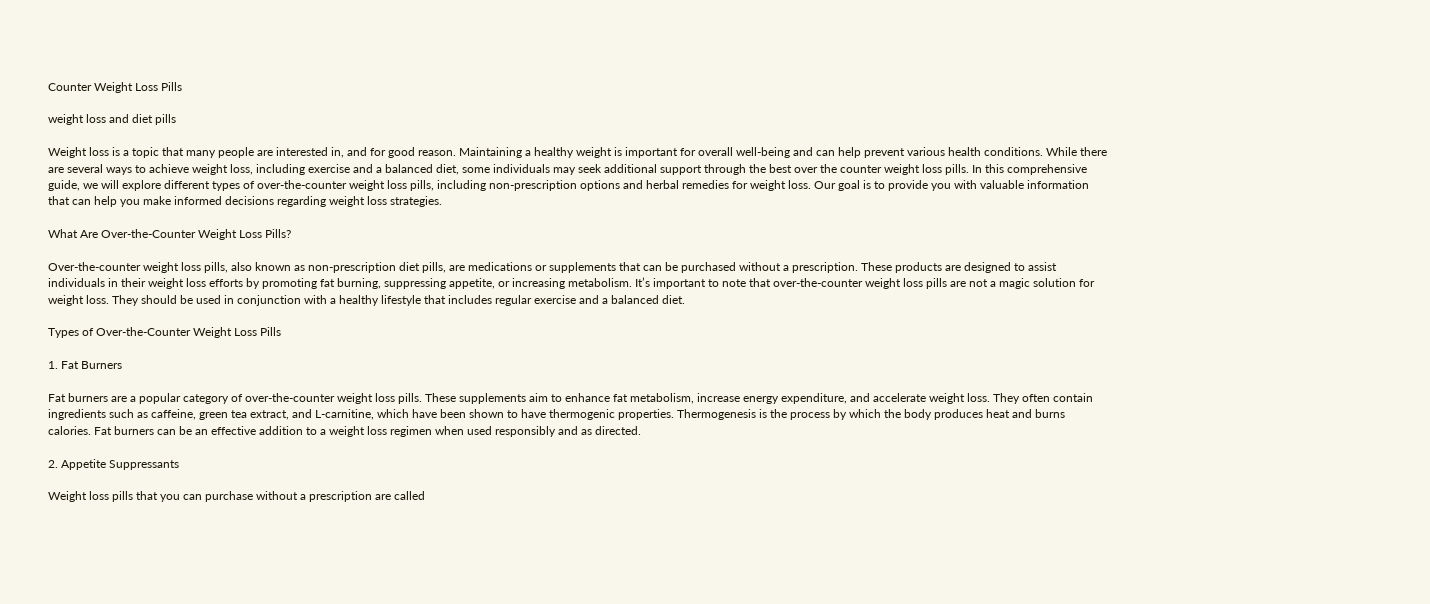Counter Weight Loss Pills

weight loss and diet pills

Weight loss is a topic that many people are interested in, and for good reason. Maintaining a healthy weight is important for overall well-being and can help prevent various health conditions. While there are several ways to achieve weight loss, including exercise and a balanced diet, some individuals may seek additional support through the best over the counter weight loss pills. In this comprehensive guide, we will explore different types of over-the-counter weight loss pills, including non-prescription options and herbal remedies for weight loss. Our goal is to provide you with valuable information that can help you make informed decisions regarding weight loss strategies.

What Are Over-the-Counter Weight Loss Pills?

Over-the-counter weight loss pills, also known as non-prescription diet pills, are medications or supplements that can be purchased without a prescription. These products are designed to assist individuals in their weight loss efforts by promoting fat burning, suppressing appetite, or increasing metabolism. It’s important to note that over-the-counter weight loss pills are not a magic solution for weight loss. They should be used in conjunction with a healthy lifestyle that includes regular exercise and a balanced diet.

Types of Over-the-Counter Weight Loss Pills

1. Fat Burners

Fat burners are a popular category of over-the-counter weight loss pills. These supplements aim to enhance fat metabolism, increase energy expenditure, and accelerate weight loss. They often contain ingredients such as caffeine, green tea extract, and L-carnitine, which have been shown to have thermogenic properties. Thermogenesis is the process by which the body produces heat and burns calories. Fat burners can be an effective addition to a weight loss regimen when used responsibly and as directed.

2. Appetite Suppressants

Weight loss pills that you can purchase without a prescription are called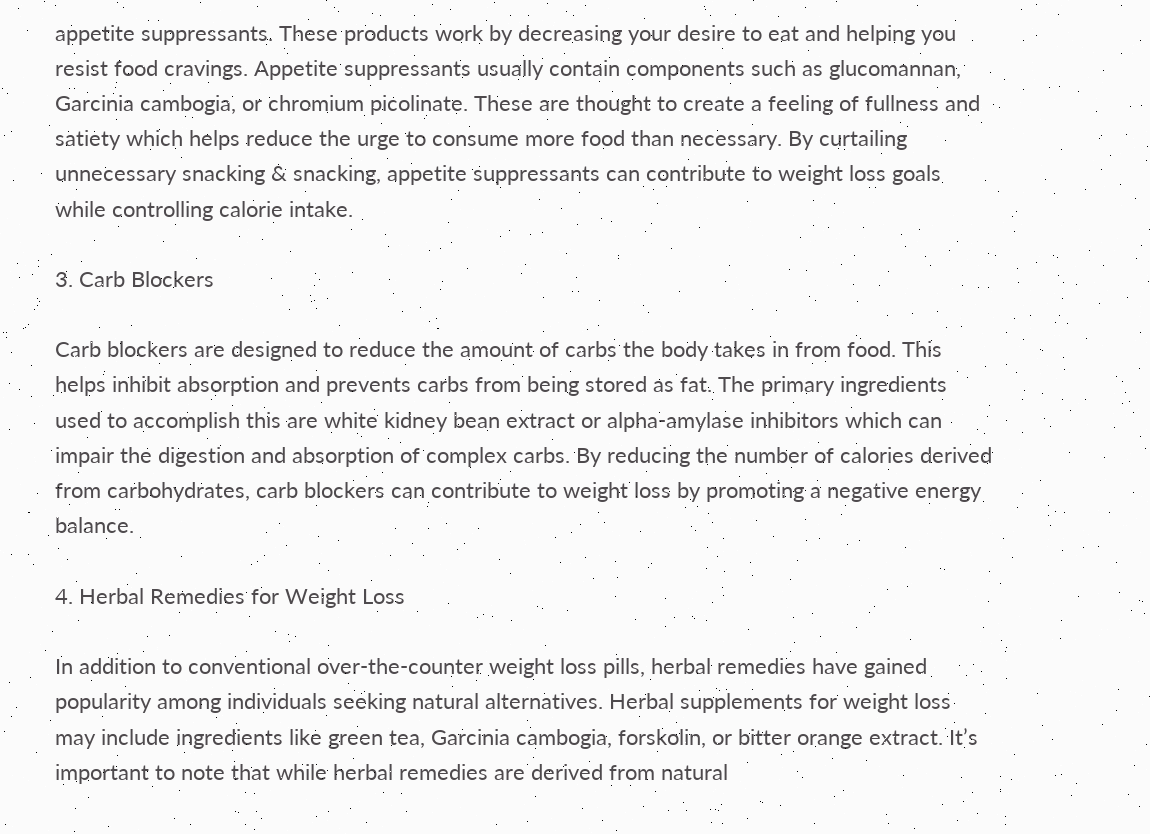appetite suppressants. These products work by decreasing your desire to eat and helping you resist food cravings. Appetite suppressants usually contain components such as glucomannan, Garcinia cambogia, or chromium picolinate. These are thought to create a feeling of fullness and satiety which helps reduce the urge to consume more food than necessary. By curtailing unnecessary snacking & snacking, appetite suppressants can contribute to weight loss goals while controlling calorie intake.

3. Carb Blockers

Carb blockers are designed to reduce the amount of carbs the body takes in from food. This helps inhibit absorption and prevents carbs from being stored as fat. The primary ingredients used to accomplish this are white kidney bean extract or alpha-amylase inhibitors which can impair the digestion and absorption of complex carbs. By reducing the number of calories derived from carbohydrates, carb blockers can contribute to weight loss by promoting a negative energy balance.

4. Herbal Remedies for Weight Loss

In addition to conventional over-the-counter weight loss pills, herbal remedies have gained popularity among individuals seeking natural alternatives. Herbal supplements for weight loss may include ingredients like green tea, Garcinia cambogia, forskolin, or bitter orange extract. It’s important to note that while herbal remedies are derived from natural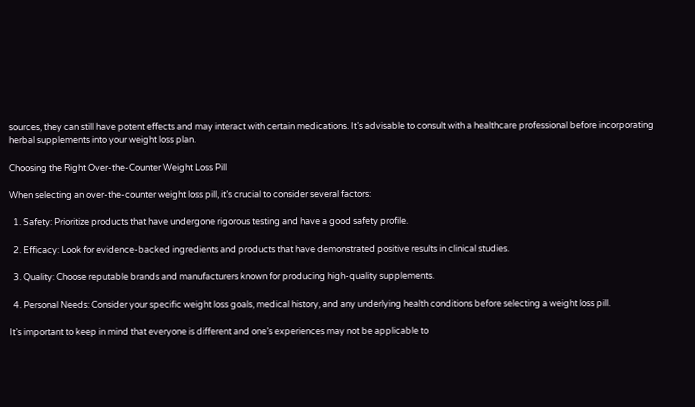sources, they can still have potent effects and may interact with certain medications. It’s advisable to consult with a healthcare professional before incorporating herbal supplements into your weight loss plan.

Choosing the Right Over-the-Counter Weight Loss Pill

When selecting an over-the-counter weight loss pill, it’s crucial to consider several factors:

  1. Safety: Prioritize products that have undergone rigorous testing and have a good safety profile.

  2. Efficacy: Look for evidence-backed ingredients and products that have demonstrated positive results in clinical studies.

  3. Quality: Choose reputable brands and manufacturers known for producing high-quality supplements.

  4. Personal Needs: Consider your specific weight loss goals, medical history, and any underlying health conditions before selecting a weight loss pill.

It’s important to keep in mind that everyone is different and one’s experiences may not be applicable to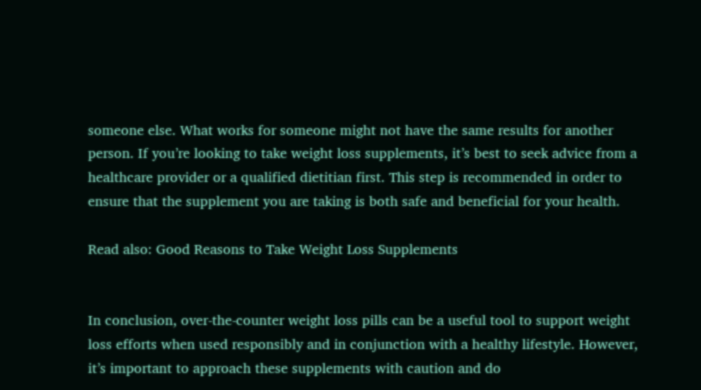someone else. What works for someone might not have the same results for another person. If you’re looking to take weight loss supplements, it’s best to seek advice from a healthcare provider or a qualified dietitian first. This step is recommended in order to ensure that the supplement you are taking is both safe and beneficial for your health.

Read also: Good Reasons to Take Weight Loss Supplements


In conclusion, over-the-counter weight loss pills can be a useful tool to support weight loss efforts when used responsibly and in conjunction with a healthy lifestyle. However, it’s important to approach these supplements with caution and do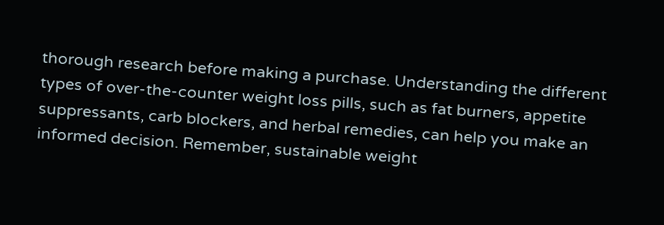thorough research before making a purchase. Understanding the different types of over-the-counter weight loss pills, such as fat burners, appetite suppressants, carb blockers, and herbal remedies, can help you make an informed decision. Remember, sustainable weight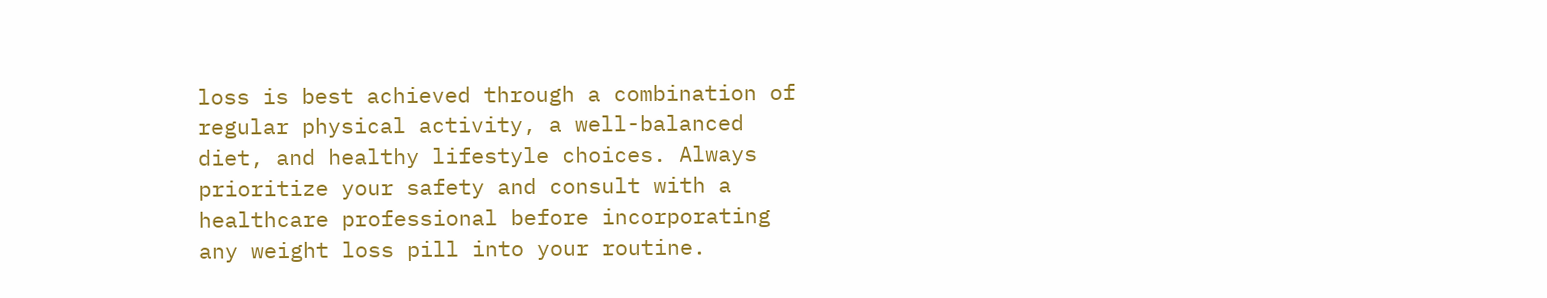loss is best achieved through a combination of regular physical activity, a well-balanced diet, and healthy lifestyle choices. Always prioritize your safety and consult with a healthcare professional before incorporating any weight loss pill into your routine.